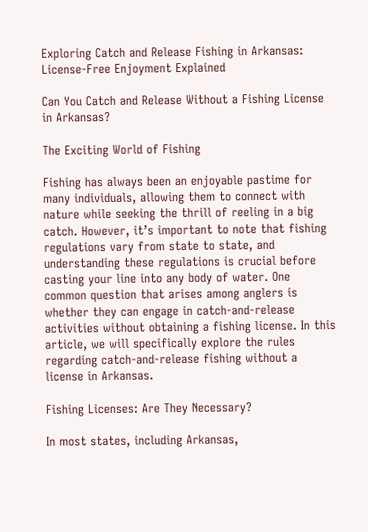Exploring Catch and Release Fishing in Arkansas: License-Free Enjoyment Explained

Can You Catch and Release Without a Fishing License in Arkansas?

The Exciting World of Fishing

Fishing has always been an enjoyable pastime for many individuals, allowing them to connect with nature while seeking the thrill of reeling in a big catch. However, it’s important to note that fishing regulations vary from state to state, and understanding these regulations is crucial before casting your line into any body of water. One common question that arises among anglers is whether they can engage in catch-and-release activities without obtaining a fishing license. In this article, we will specifically explore the rules regarding catch-and-release fishing without a license in Arkansas.

Fishing Licenses: Are They Necessary?

In most states, including Arkansas,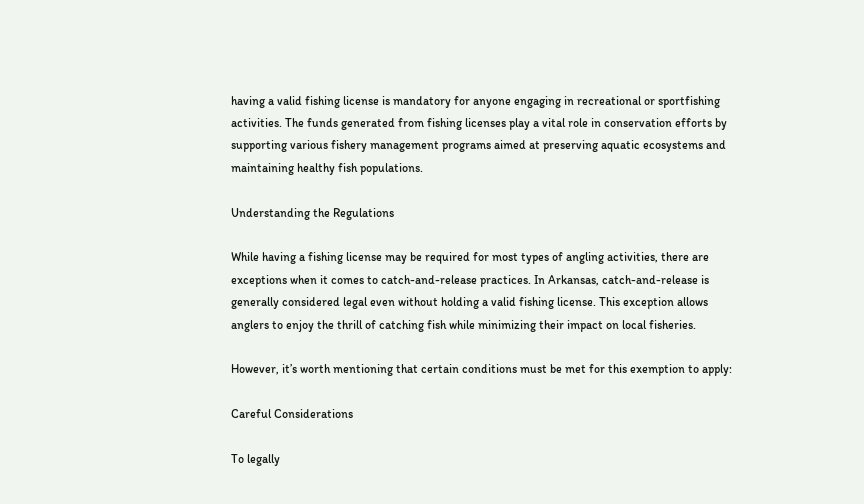having a valid fishing license is mandatory for anyone engaging in recreational or sportfishing activities. The funds generated from fishing licenses play a vital role in conservation efforts by supporting various fishery management programs aimed at preserving aquatic ecosystems and maintaining healthy fish populations.

Understanding the Regulations

While having a fishing license may be required for most types of angling activities, there are exceptions when it comes to catch-and-release practices. In Arkansas, catch-and-release is generally considered legal even without holding a valid fishing license. This exception allows anglers to enjoy the thrill of catching fish while minimizing their impact on local fisheries.

However, it’s worth mentioning that certain conditions must be met for this exemption to apply:

Careful Considerations

To legally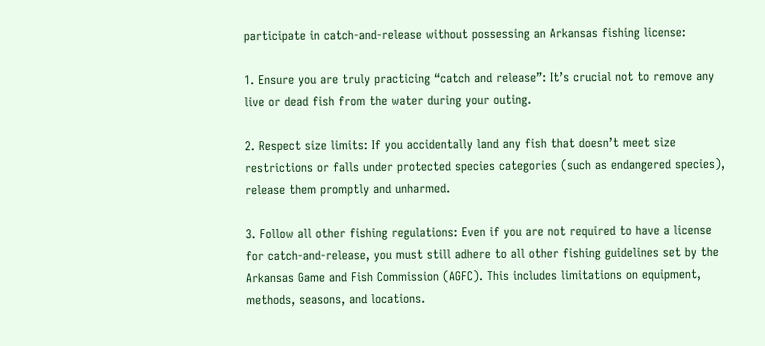participate in catch-and-release without possessing an Arkansas fishing license:

1. Ensure you are truly practicing “catch and release”: It’s crucial not to remove any live or dead fish from the water during your outing.

2. Respect size limits: If you accidentally land any fish that doesn’t meet size restrictions or falls under protected species categories (such as endangered species), release them promptly and unharmed.

3. Follow all other fishing regulations: Even if you are not required to have a license for catch-and-release, you must still adhere to all other fishing guidelines set by the Arkansas Game and Fish Commission (AGFC). This includes limitations on equipment, methods, seasons, and locations.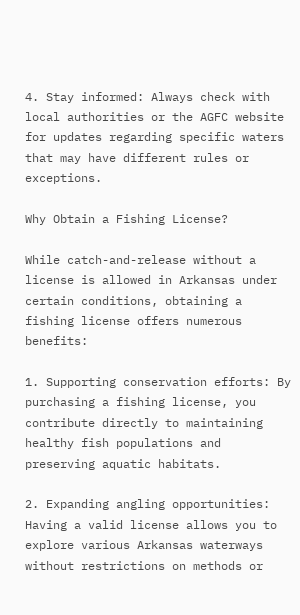4. Stay informed: Always check with local authorities or the AGFC website for updates regarding specific waters that may have different rules or exceptions.

Why Obtain a Fishing License?

While catch-and-release without a license is allowed in Arkansas under certain conditions, obtaining a fishing license offers numerous benefits:

1. Supporting conservation efforts: By purchasing a fishing license, you contribute directly to maintaining healthy fish populations and preserving aquatic habitats.

2. Expanding angling opportunities: Having a valid license allows you to explore various Arkansas waterways without restrictions on methods or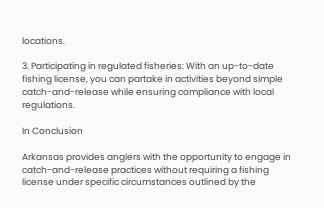locations.

3. Participating in regulated fisheries: With an up-to-date fishing license, you can partake in activities beyond simple catch-and-release while ensuring compliance with local regulations.

In Conclusion

Arkansas provides anglers with the opportunity to engage in catch-and-release practices without requiring a fishing license under specific circumstances outlined by the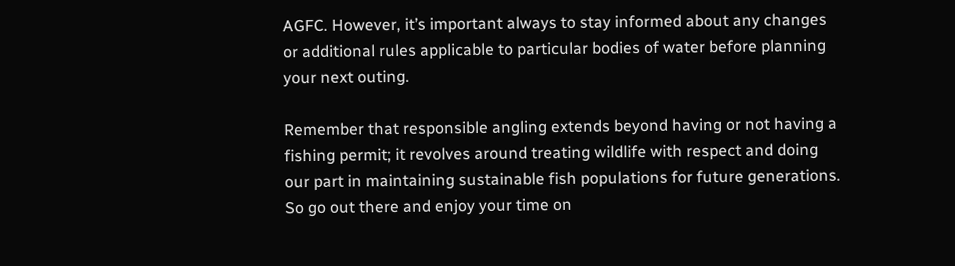AGFC. However, it’s important always to stay informed about any changes or additional rules applicable to particular bodies of water before planning your next outing.

Remember that responsible angling extends beyond having or not having a fishing permit; it revolves around treating wildlife with respect and doing our part in maintaining sustainable fish populations for future generations. So go out there and enjoy your time on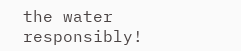the water responsibly!